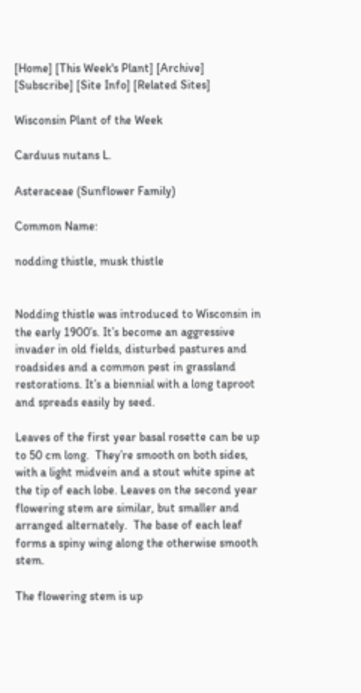[Home] [This Week's Plant] [Archive] [Subscribe] [Site Info] [Related Sites]

Wisconsin Plant of the Week

Carduus nutans L.

Asteraceae (Sunflower Family)

Common Name:

nodding thistle, musk thistle


Nodding thistle was introduced to Wisconsin in the early 1900’s. It’s become an aggressive invader in old fields, disturbed pastures and roadsides and a common pest in grassland restorations. It’s a biennial with a long taproot and spreads easily by seed.

Leaves of the first year basal rosette can be up to 50 cm long.  They’re smooth on both sides, with a light midvein and a stout white spine at the tip of each lobe. Leaves on the second year flowering stem are similar, but smaller and arranged alternately.  The base of each leaf forms a spiny wing along the otherwise smooth stem.

The flowering stem is up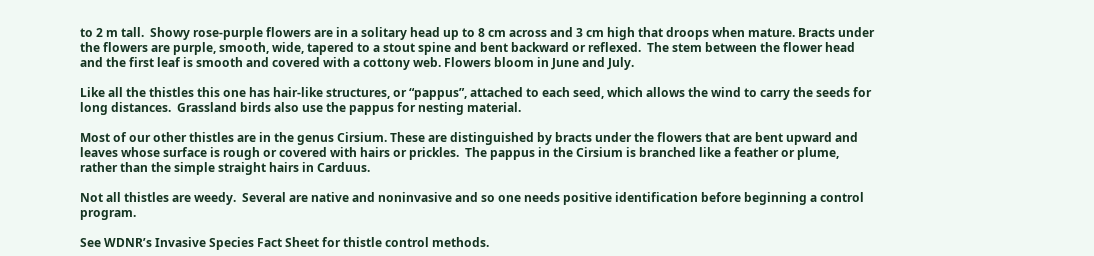to 2 m tall.  Showy rose-purple flowers are in a solitary head up to 8 cm across and 3 cm high that droops when mature. Bracts under the flowers are purple, smooth, wide, tapered to a stout spine and bent backward or reflexed.  The stem between the flower head and the first leaf is smooth and covered with a cottony web. Flowers bloom in June and July.

Like all the thistles this one has hair-like structures, or “pappus”, attached to each seed, which allows the wind to carry the seeds for long distances.  Grassland birds also use the pappus for nesting material.

Most of our other thistles are in the genus Cirsium. These are distinguished by bracts under the flowers that are bent upward and leaves whose surface is rough or covered with hairs or prickles.  The pappus in the Cirsium is branched like a feather or plume, rather than the simple straight hairs in Carduus.

Not all thistles are weedy.  Several are native and noninvasive and so one needs positive identification before beginning a control program.

See WDNR’s Invasive Species Fact Sheet for thistle control methods.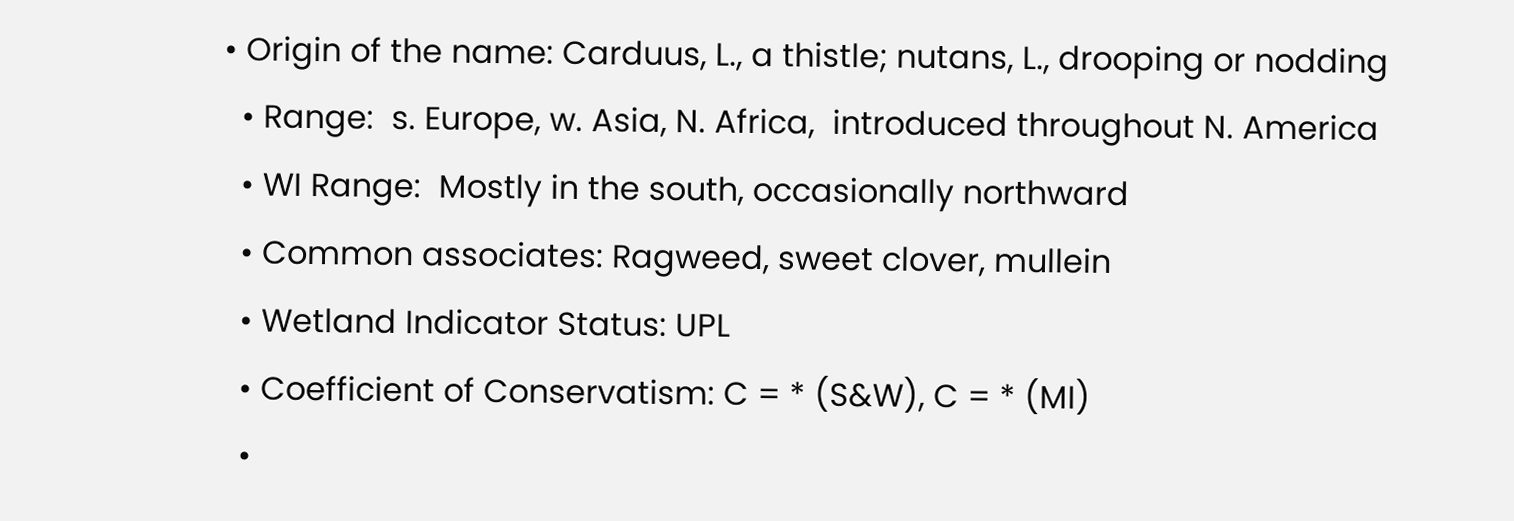• Origin of the name: Carduus, L., a thistle; nutans, L., drooping or nodding
  • Range:  s. Europe, w. Asia, N. Africa,  introduced throughout N. America
  • WI Range:  Mostly in the south, occasionally northward
  • Common associates: Ragweed, sweet clover, mullein
  • Wetland Indicator Status: UPL
  • Coefficient of Conservatism: C = * (S&W), C = * (MI)
  •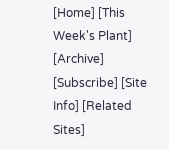[Home] [This Week's Plant] [Archive] [Subscribe] [Site Info] [Related Sites]